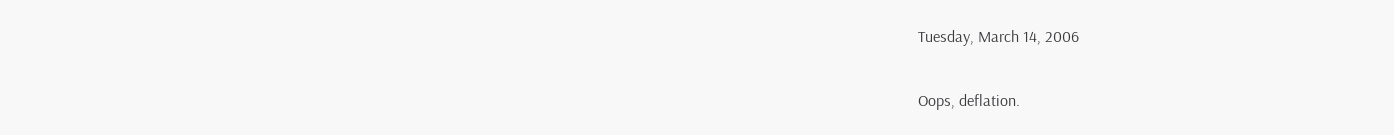Tuesday, March 14, 2006

Oops, deflation.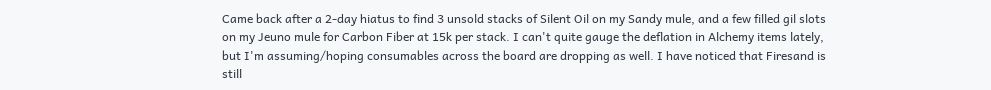Came back after a 2-day hiatus to find 3 unsold stacks of Silent Oil on my Sandy mule, and a few filled gil slots on my Jeuno mule for Carbon Fiber at 15k per stack. I can't quite gauge the deflation in Alchemy items lately, but I'm assuming/hoping consumables across the board are dropping as well. I have noticed that Firesand is still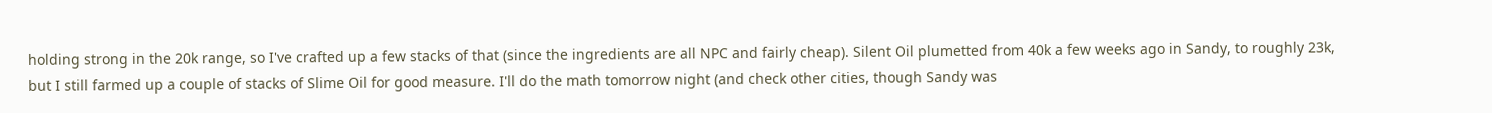holding strong in the 20k range, so I've crafted up a few stacks of that (since the ingredients are all NPC and fairly cheap). Silent Oil plumetted from 40k a few weeks ago in Sandy, to roughly 23k, but I still farmed up a couple of stacks of Slime Oil for good measure. I'll do the math tomorrow night (and check other cities, though Sandy was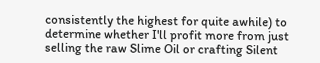consistently the highest for quite awhile) to determine whether I'll profit more from just selling the raw Slime Oil or crafting Silent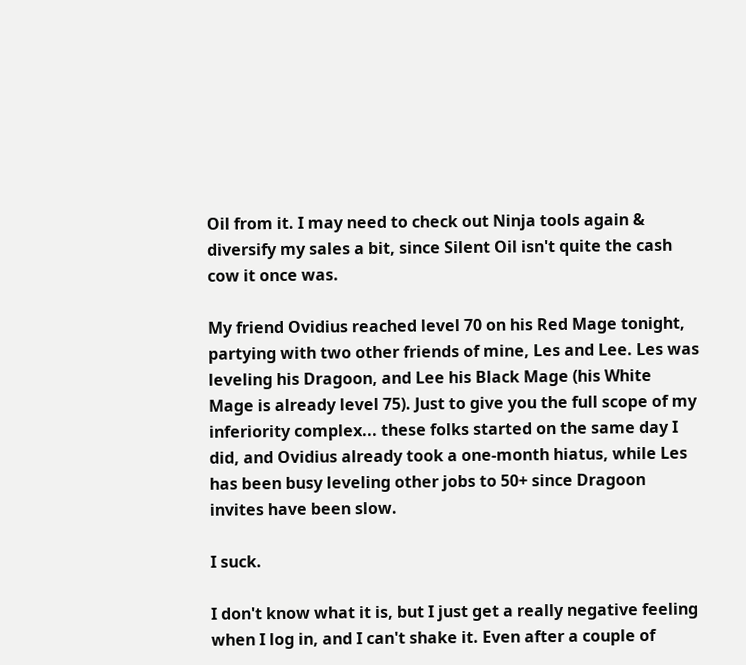Oil from it. I may need to check out Ninja tools again & diversify my sales a bit, since Silent Oil isn't quite the cash cow it once was.

My friend Ovidius reached level 70 on his Red Mage tonight, partying with two other friends of mine, Les and Lee. Les was leveling his Dragoon, and Lee his Black Mage (his White Mage is already level 75). Just to give you the full scope of my inferiority complex... these folks started on the same day I did, and Ovidius already took a one-month hiatus, while Les has been busy leveling other jobs to 50+ since Dragoon invites have been slow.

I suck.

I don't know what it is, but I just get a really negative feeling when I log in, and I can't shake it. Even after a couple of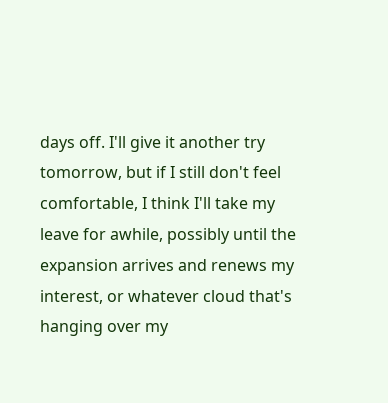days off. I'll give it another try tomorrow, but if I still don't feel comfortable, I think I'll take my leave for awhile, possibly until the expansion arrives and renews my interest, or whatever cloud that's hanging over my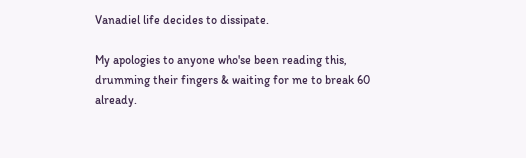Vanadiel life decides to dissipate.

My apologies to anyone who'se been reading this, drumming their fingers & waiting for me to break 60 already.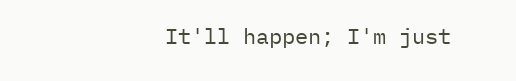It'll happen; I'm just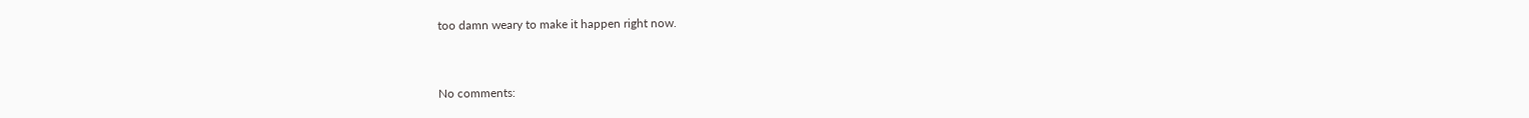too damn weary to make it happen right now.


No comments: